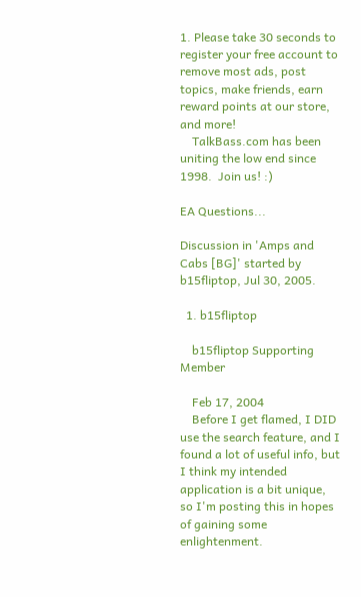1. Please take 30 seconds to register your free account to remove most ads, post topics, make friends, earn reward points at our store, and more!
    TalkBass.com has been uniting the low end since 1998.  Join us! :)

EA Questions...

Discussion in 'Amps and Cabs [BG]' started by b15fliptop, Jul 30, 2005.

  1. b15fliptop

    b15fliptop Supporting Member

    Feb 17, 2004
    Before I get flamed, I DID use the search feature, and I found a lot of useful info, but I think my intended application is a bit unique, so I'm posting this in hopes of gaining some enlightenment.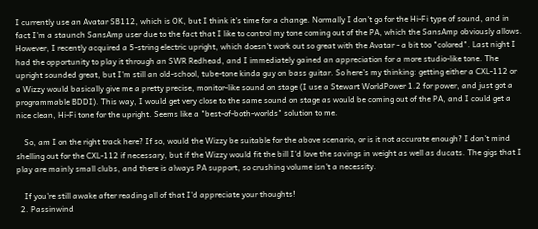I currently use an Avatar SB112, which is OK, but I think it's time for a change. Normally I don't go for the Hi-Fi type of sound, and in fact I'm a staunch SansAmp user due to the fact that I like to control my tone coming out of the PA, which the SansAmp obviously allows. However, I recently acquired a 5-string electric upright, which doesn't work out so great with the Avatar - a bit too "colored". Last night I had the opportunity to play it through an SWR Redhead, and I immediately gained an appreciation for a more studio-like tone. The upright sounded great, but I'm still an old-school, tube-tone kinda guy on bass guitar. So here's my thinking: getting either a CXL-112 or a Wizzy would basically give me a pretty precise, monitor-like sound on stage (I use a Stewart WorldPower 1.2 for power, and just got a programmable BDDI). This way, I would get very close to the same sound on stage as would be coming out of the PA, and I could get a nice clean, Hi-Fi tone for the upright. Seems like a "best-of-both-worlds" solution to me.

    So, am I on the right track here? If so, would the Wizzy be suitable for the above scenario, or is it not accurate enough? I don't mind shelling out for the CXL-112 if necessary, but if the Wizzy would fit the bill I'd love the savings in weight as well as ducats. The gigs that I play are mainly small clubs, and there is always PA support, so crushing volume isn't a necessity.

    If you're still awake after reading all of that I'd appreciate your thoughts!
  2. Passinwind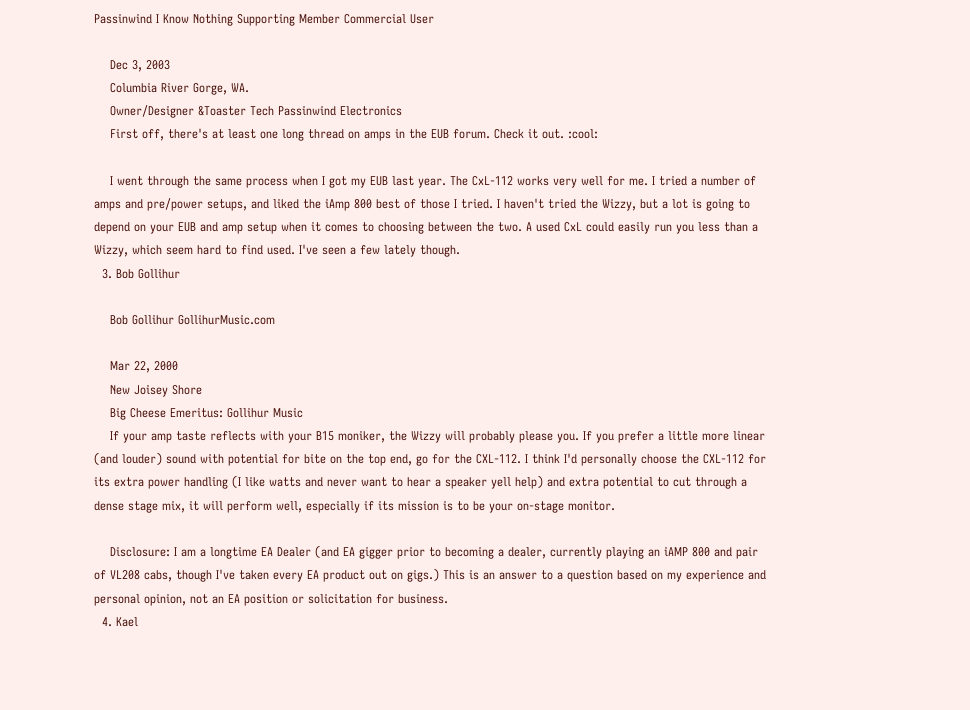Passinwind I Know Nothing Supporting Member Commercial User

    Dec 3, 2003
    Columbia River Gorge, WA.
    Owner/Designer &Toaster Tech Passinwind Electronics
    First off, there's at least one long thread on amps in the EUB forum. Check it out. :cool:

    I went through the same process when I got my EUB last year. The CxL-112 works very well for me. I tried a number of amps and pre/power setups, and liked the iAmp 800 best of those I tried. I haven't tried the Wizzy, but a lot is going to depend on your EUB and amp setup when it comes to choosing between the two. A used CxL could easily run you less than a Wizzy, which seem hard to find used. I've seen a few lately though.
  3. Bob Gollihur

    Bob Gollihur GollihurMusic.com

    Mar 22, 2000
    New Joisey Shore
    Big Cheese Emeritus: Gollihur Music
    If your amp taste reflects with your B15 moniker, the Wizzy will probably please you. If you prefer a little more linear (and louder) sound with potential for bite on the top end, go for the CXL-112. I think I'd personally choose the CXL-112 for its extra power handling (I like watts and never want to hear a speaker yell help) and extra potential to cut through a dense stage mix, it will perform well, especially if its mission is to be your on-stage monitor.

    Disclosure: I am a longtime EA Dealer (and EA gigger prior to becoming a dealer, currently playing an iAMP 800 and pair of VL208 cabs, though I've taken every EA product out on gigs.) This is an answer to a question based on my experience and personal opinion, not an EA position or solicitation for business.
  4. Kael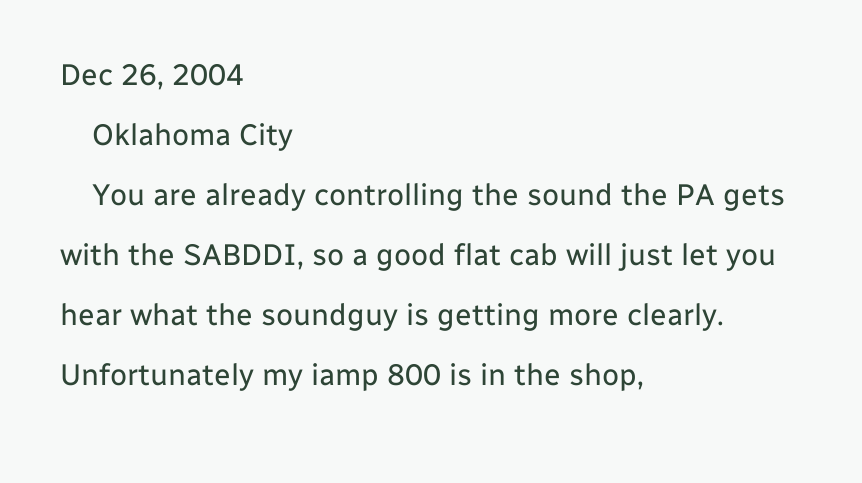Dec 26, 2004
    Oklahoma City
    You are already controlling the sound the PA gets with the SABDDI, so a good flat cab will just let you hear what the soundguy is getting more clearly. Unfortunately my iamp 800 is in the shop,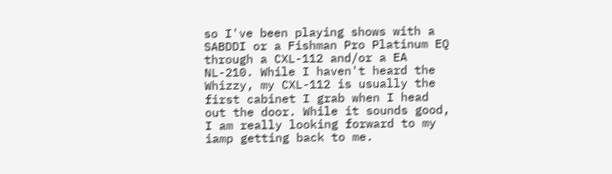so I've been playing shows with a SABDDI or a Fishman Pro Platinum EQ through a CXL-112 and/or a EA NL-210. While I haven't heard the Whizzy, my CXL-112 is usually the first cabinet I grab when I head out the door. While it sounds good, I am really looking forward to my iamp getting back to me.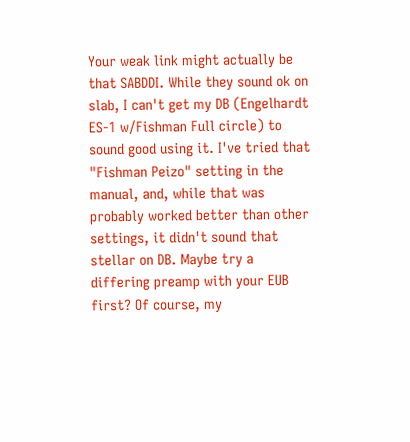Your weak link might actually be that SABDDI. While they sound ok on slab, I can't get my DB (Engelhardt ES-1 w/Fishman Full circle) to sound good using it. I've tried that "Fishman Peizo" setting in the manual, and, while that was probably worked better than other settings, it didn't sound that stellar on DB. Maybe try a differing preamp with your EUB first? Of course, my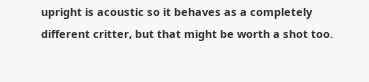upright is acoustic so it behaves as a completely different critter, but that might be worth a shot too.